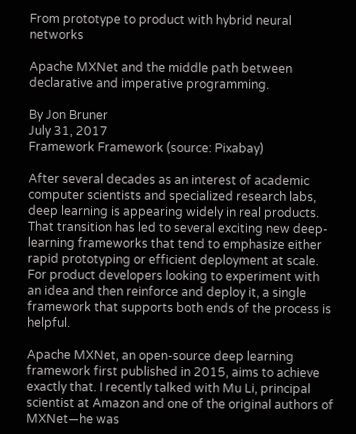From prototype to product with hybrid neural networks

Apache MXNet and the middle path between declarative and imperative programming.

By Jon Bruner
July 31, 2017
Framework Framework (source: Pixabay)

After several decades as an interest of academic computer scientists and specialized research labs, deep learning is appearing widely in real products. That transition has led to several exciting new deep-learning frameworks that tend to emphasize either rapid prototyping or efficient deployment at scale. For product developers looking to experiment with an idea and then reinforce and deploy it, a single framework that supports both ends of the process is helpful.

Apache MXNet, an open-source deep learning framework first published in 2015, aims to achieve exactly that. I recently talked with Mu Li, principal scientist at Amazon and one of the original authors of MXNet—he was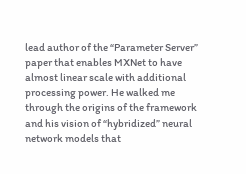lead author of the “Parameter Server” paper that enables MXNet to have almost linear scale with additional processing power. He walked me through the origins of the framework and his vision of “hybridized” neural network models that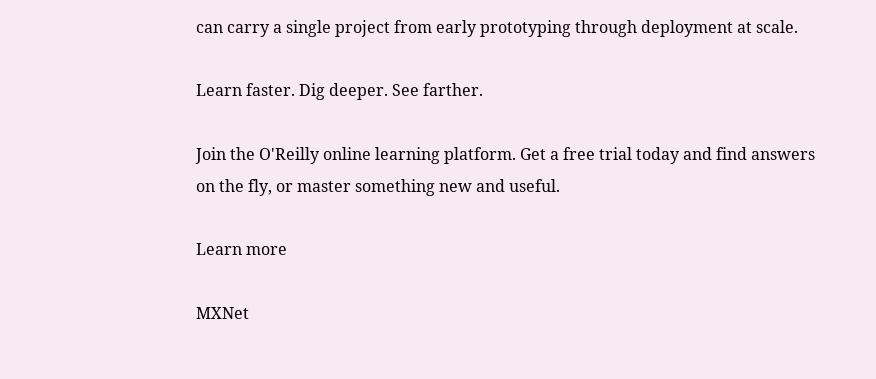can carry a single project from early prototyping through deployment at scale.

Learn faster. Dig deeper. See farther.

Join the O'Reilly online learning platform. Get a free trial today and find answers on the fly, or master something new and useful.

Learn more

MXNet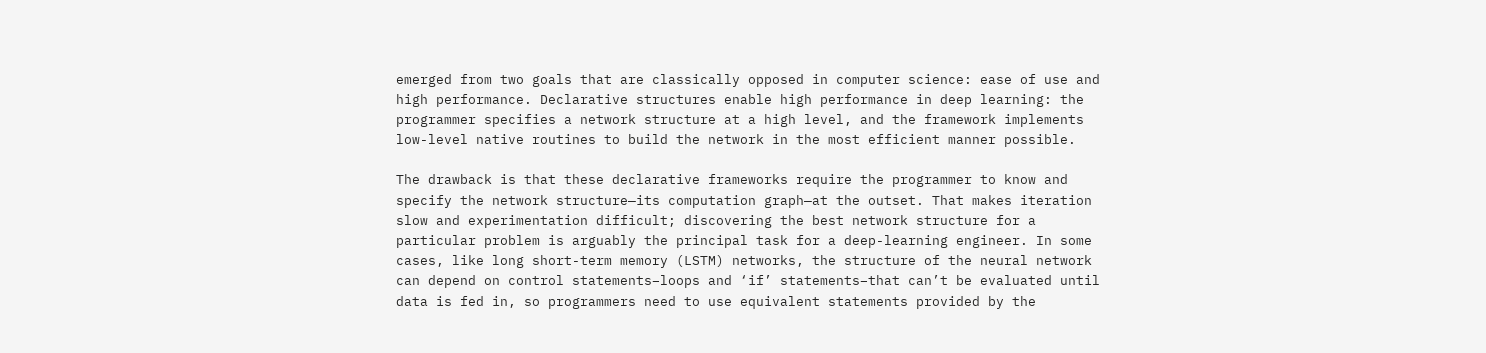emerged from two goals that are classically opposed in computer science: ease of use and high performance. Declarative structures enable high performance in deep learning: the programmer specifies a network structure at a high level, and the framework implements low-level native routines to build the network in the most efficient manner possible.

The drawback is that these declarative frameworks require the programmer to know and specify the network structure—its computation graph—at the outset. That makes iteration slow and experimentation difficult; discovering the best network structure for a particular problem is arguably the principal task for a deep-learning engineer. In some cases, like long short-term memory (LSTM) networks, the structure of the neural network can depend on control statements–loops and ‘if’ statements–that can’t be evaluated until data is fed in, so programmers need to use equivalent statements provided by the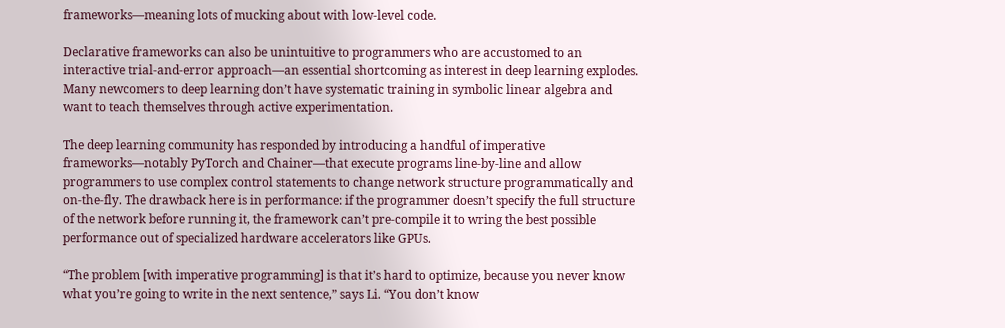frameworks—meaning lots of mucking about with low-level code.

Declarative frameworks can also be unintuitive to programmers who are accustomed to an interactive trial-and-error approach—an essential shortcoming as interest in deep learning explodes. Many newcomers to deep learning don’t have systematic training in symbolic linear algebra and want to teach themselves through active experimentation.

The deep learning community has responded by introducing a handful of imperative frameworks—notably PyTorch and Chainer—that execute programs line-by-line and allow programmers to use complex control statements to change network structure programmatically and on-the-fly. The drawback here is in performance: if the programmer doesn’t specify the full structure of the network before running it, the framework can’t pre-compile it to wring the best possible performance out of specialized hardware accelerators like GPUs.

“The problem [with imperative programming] is that it’s hard to optimize, because you never know what you’re going to write in the next sentence,” says Li. “You don’t know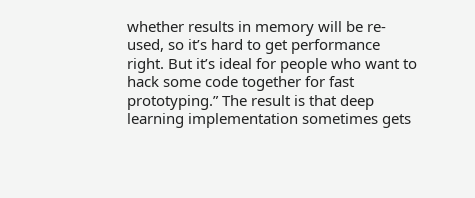whether results in memory will be re-used, so it’s hard to get performance right. But it’s ideal for people who want to hack some code together for fast prototyping.” The result is that deep learning implementation sometimes gets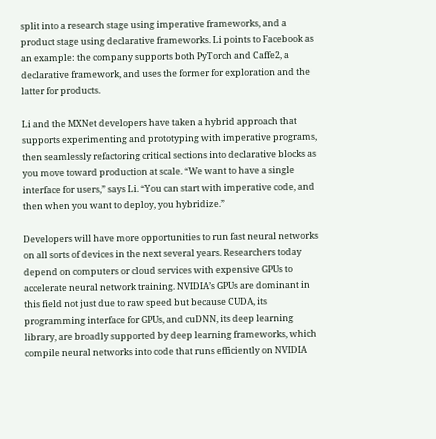split into a research stage using imperative frameworks, and a product stage using declarative frameworks. Li points to Facebook as an example: the company supports both PyTorch and Caffe2, a declarative framework, and uses the former for exploration and the latter for products.

Li and the MXNet developers have taken a hybrid approach that supports experimenting and prototyping with imperative programs, then seamlessly refactoring critical sections into declarative blocks as you move toward production at scale. “We want to have a single interface for users,” says Li. “You can start with imperative code, and then when you want to deploy, you hybridize.”

Developers will have more opportunities to run fast neural networks on all sorts of devices in the next several years. Researchers today depend on computers or cloud services with expensive GPUs to accelerate neural network training. NVIDIA’s GPUs are dominant in this field not just due to raw speed but because CUDA, its programming interface for GPUs, and cuDNN, its deep learning library, are broadly supported by deep learning frameworks, which compile neural networks into code that runs efficiently on NVIDIA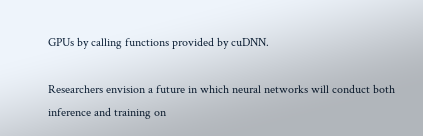GPUs by calling functions provided by cuDNN.

Researchers envision a future in which neural networks will conduct both inference and training on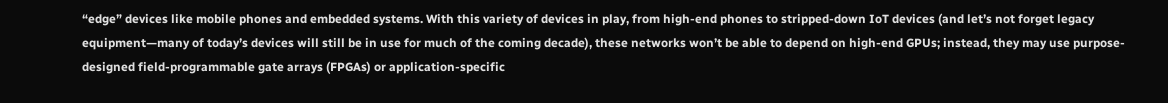“edge” devices like mobile phones and embedded systems. With this variety of devices in play, from high-end phones to stripped-down IoT devices (and let’s not forget legacy equipment—many of today’s devices will still be in use for much of the coming decade), these networks won’t be able to depend on high-end GPUs; instead, they may use purpose-designed field-programmable gate arrays (FPGAs) or application-specific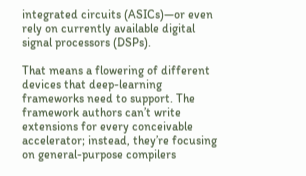integrated circuits (ASICs)—or even rely on currently available digital signal processors (DSPs).

That means a flowering of different devices that deep-learning frameworks need to support. The framework authors can’t write extensions for every conceivable accelerator; instead, they’re focusing on general-purpose compilers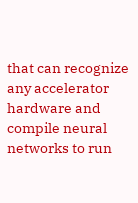that can recognize any accelerator hardware and compile neural networks to run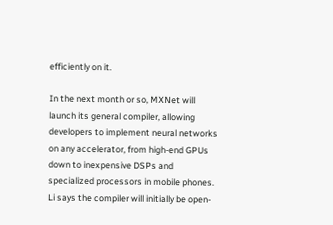efficiently on it.

In the next month or so, MXNet will launch its general compiler, allowing developers to implement neural networks on any accelerator, from high-end GPUs down to inexpensive DSPs and specialized processors in mobile phones. Li says the compiler will initially be open-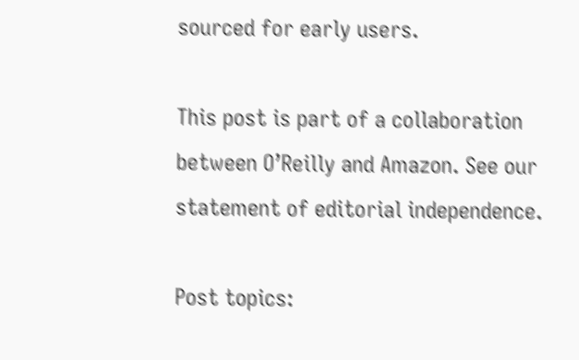sourced for early users.

This post is part of a collaboration between O’Reilly and Amazon. See our statement of editorial independence.

Post topics: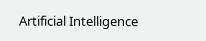Artificial Intelligence